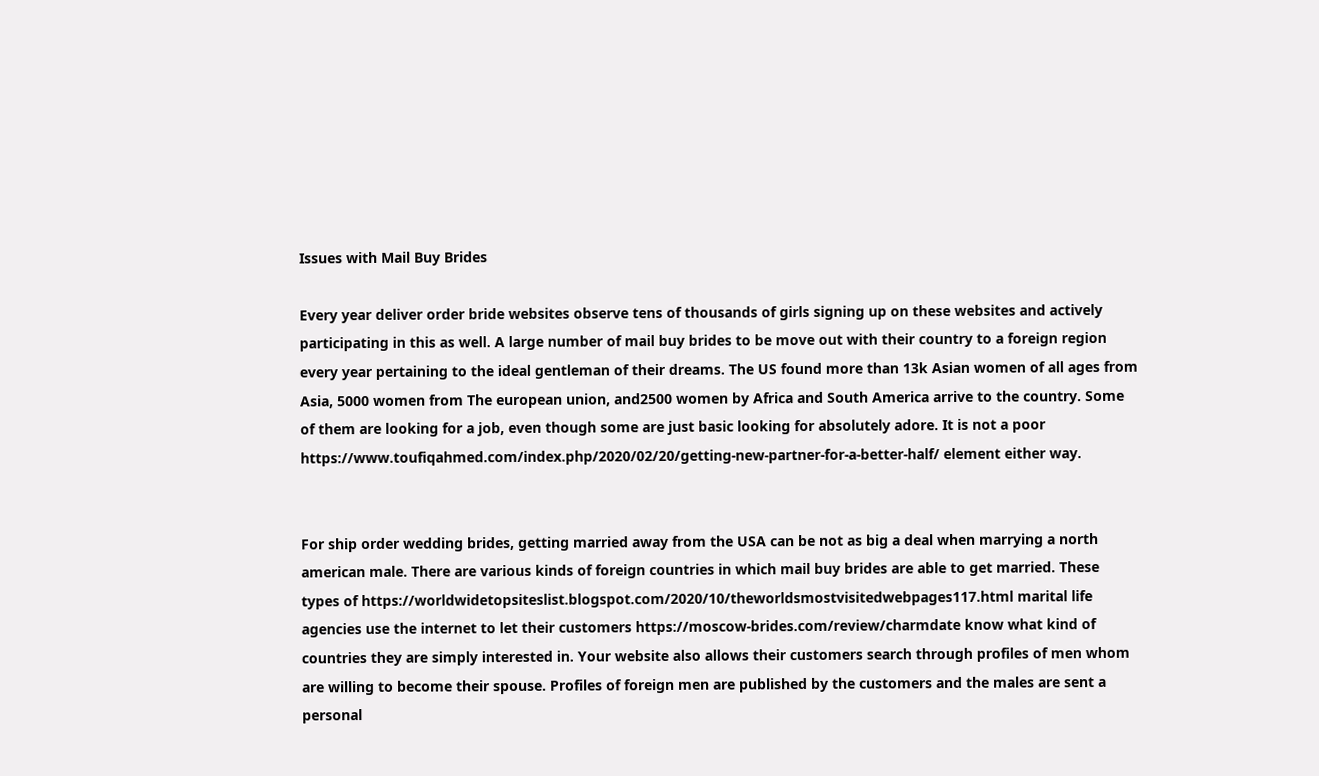Issues with Mail Buy Brides

Every year deliver order bride websites observe tens of thousands of girls signing up on these websites and actively participating in this as well. A large number of mail buy brides to be move out with their country to a foreign region every year pertaining to the ideal gentleman of their dreams. The US found more than 13k Asian women of all ages from Asia, 5000 women from The european union, and2500 women by Africa and South America arrive to the country. Some of them are looking for a job, even though some are just basic looking for absolutely adore. It is not a poor https://www.toufiqahmed.com/index.php/2020/02/20/getting-new-partner-for-a-better-half/ element either way.


For ship order wedding brides, getting married away from the USA can be not as big a deal when marrying a north american male. There are various kinds of foreign countries in which mail buy brides are able to get married. These types of https://worldwidetopsiteslist.blogspot.com/2020/10/theworldsmostvisitedwebpages117.html marital life agencies use the internet to let their customers https://moscow-brides.com/review/charmdate know what kind of countries they are simply interested in. Your website also allows their customers search through profiles of men whom are willing to become their spouse. Profiles of foreign men are published by the customers and the males are sent a personal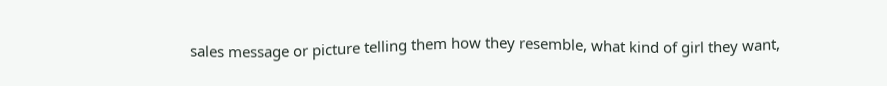sales message or picture telling them how they resemble, what kind of girl they want,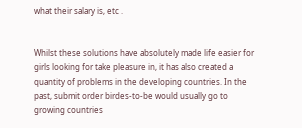what their salary is, etc .


Whilst these solutions have absolutely made life easier for girls looking for take pleasure in, it has also created a quantity of problems in the developing countries. In the past, submit order birdes-to-be would usually go to growing countries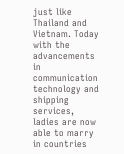just like Thailand and Vietnam. Today with the advancements in communication technology and shipping services, ladies are now able to marry in countries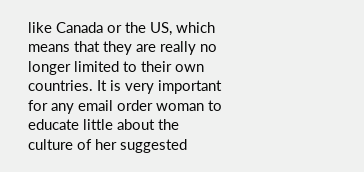like Canada or the US, which means that they are really no longer limited to their own countries. It is very important for any email order woman to educate little about the culture of her suggested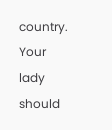country. Your lady should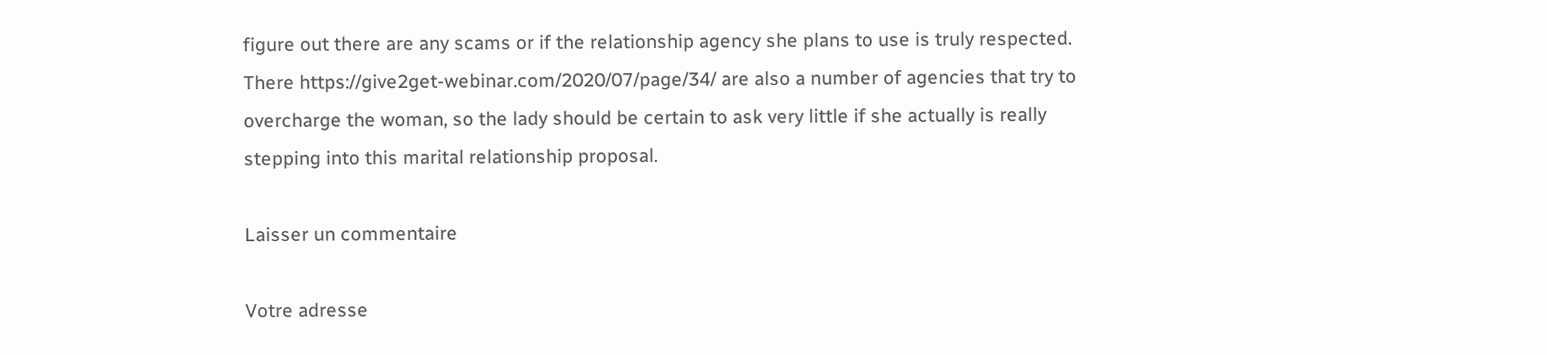figure out there are any scams or if the relationship agency she plans to use is truly respected. There https://give2get-webinar.com/2020/07/page/34/ are also a number of agencies that try to overcharge the woman, so the lady should be certain to ask very little if she actually is really stepping into this marital relationship proposal.

Laisser un commentaire

Votre adresse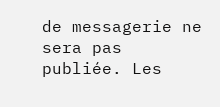de messagerie ne sera pas publiée. Les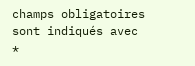champs obligatoires sont indiqués avec *